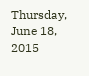Thursday, June 18, 2015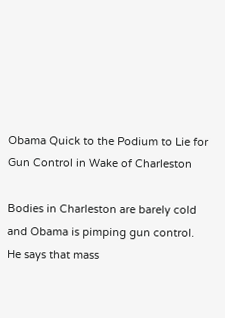Obama Quick to the Podium to Lie for Gun Control in Wake of Charleston

Bodies in Charleston are barely cold and Obama is pimping gun control.  He says that mass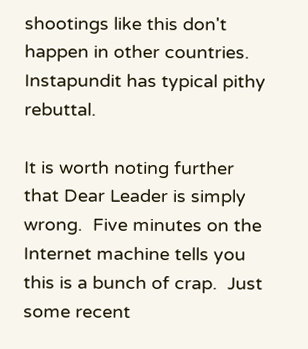shootings like this don't happen in other countries.  Instapundit has typical pithy rebuttal.

It is worth noting further that Dear Leader is simply wrong.  Five minutes on the Internet machine tells you this is a bunch of crap.  Just some recent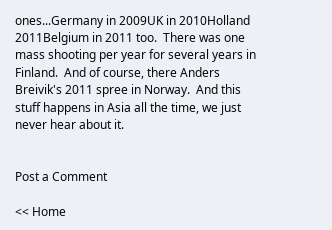ones...Germany in 2009UK in 2010Holland 2011Belgium in 2011 too.  There was one mass shooting per year for several years in Finland.  And of course, there Anders Breivik's 2011 spree in Norway.  And this stuff happens in Asia all the time, we just never hear about it.


Post a Comment

<< Home